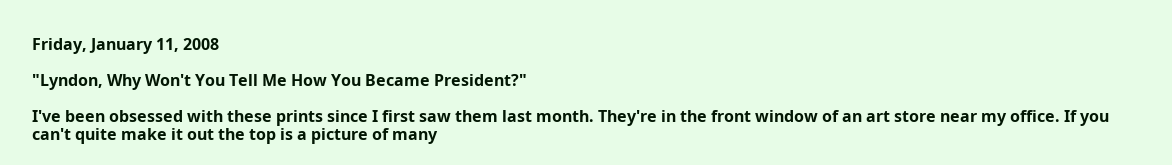Friday, January 11, 2008

"Lyndon, Why Won't You Tell Me How You Became President?"

I've been obsessed with these prints since I first saw them last month. They're in the front window of an art store near my office. If you can't quite make it out the top is a picture of many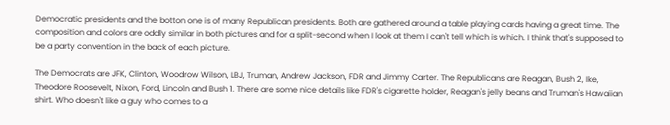Democratic presidents and the botton one is of many Republican presidents. Both are gathered around a table playing cards having a great time. The composition and colors are oddly similar in both pictures and for a split-second when I look at them I can't tell which is which. I think that's supposed to be a party convention in the back of each picture.

The Democrats are JFK, Clinton, Woodrow Wilson, LBJ, Truman, Andrew Jackson, FDR and Jimmy Carter. The Republicans are Reagan, Bush 2, Ike, Theodore Roosevelt, Nixon, Ford, Lincoln and Bush 1. There are some nice details like FDR's cigarette holder, Reagan's jelly beans and Truman's Hawaiian shirt. Who doesn't like a guy who comes to a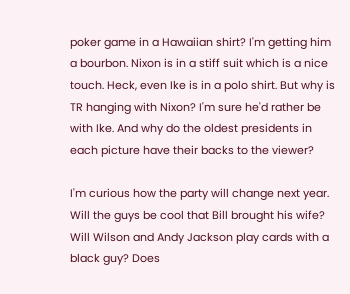poker game in a Hawaiian shirt? I'm getting him a bourbon. Nixon is in a stiff suit which is a nice touch. Heck, even Ike is in a polo shirt. But why is TR hanging with Nixon? I'm sure he'd rather be with Ike. And why do the oldest presidents in each picture have their backs to the viewer?

I'm curious how the party will change next year. Will the guys be cool that Bill brought his wife? Will Wilson and Andy Jackson play cards with a black guy? Does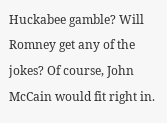Huckabee gamble? Will Romney get any of the jokes? Of course, John McCain would fit right in.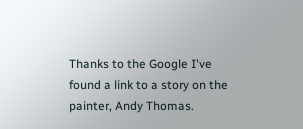Thanks to the Google I've found a link to a story on the painter, Andy Thomas.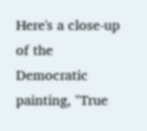Here's a close-up of the Democratic painting, "True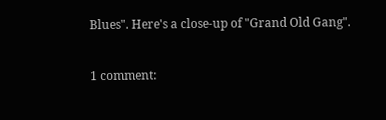Blues". Here's a close-up of "Grand Old Gang".

1 comment: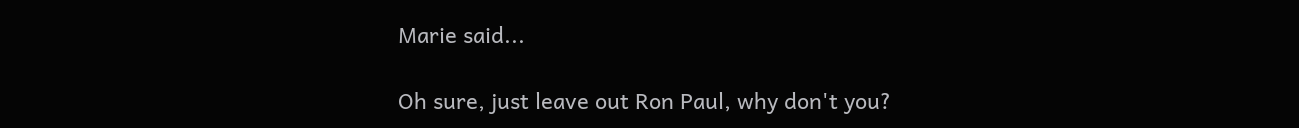Marie said...

Oh sure, just leave out Ron Paul, why don't you?